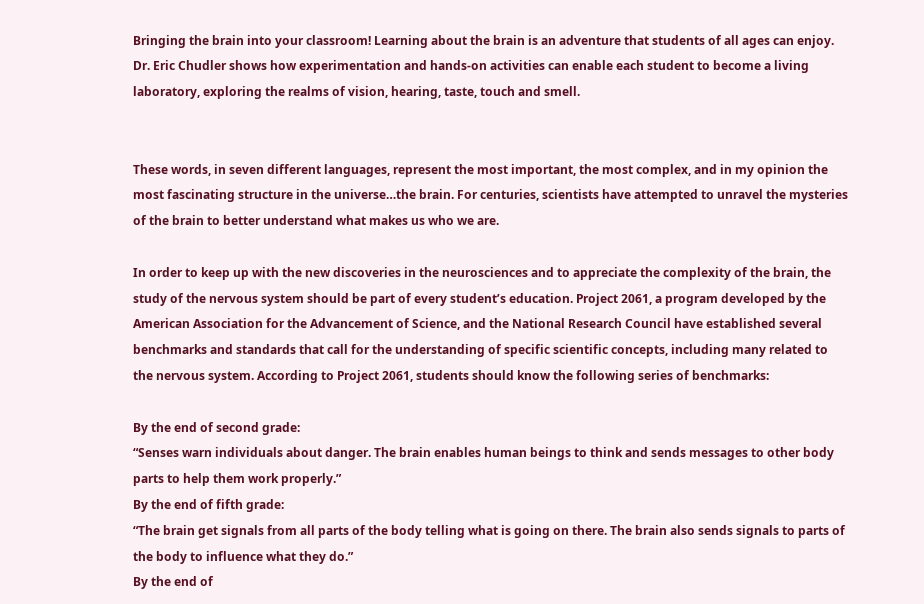Bringing the brain into your classroom! Learning about the brain is an adventure that students of all ages can enjoy. Dr. Eric Chudler shows how experimentation and hands-on activities can enable each student to become a living laboratory, exploring the realms of vision, hearing, taste, touch and smell.


These words, in seven different languages, represent the most important, the most complex, and in my opinion the most fascinating structure in the universe…the brain. For centuries, scientists have attempted to unravel the mysteries of the brain to better understand what makes us who we are.

In order to keep up with the new discoveries in the neurosciences and to appreciate the complexity of the brain, the study of the nervous system should be part of every student’s education. Project 2061, a program developed by the American Association for the Advancement of Science, and the National Research Council have established several benchmarks and standards that call for the understanding of specific scientific concepts, including many related to the nervous system. According to Project 2061, students should know the following series of benchmarks:

By the end of second grade:
“Senses warn individuals about danger. The brain enables human beings to think and sends messages to other body parts to help them work properly.”
By the end of fifth grade:
“The brain get signals from all parts of the body telling what is going on there. The brain also sends signals to parts of the body to influence what they do.”
By the end of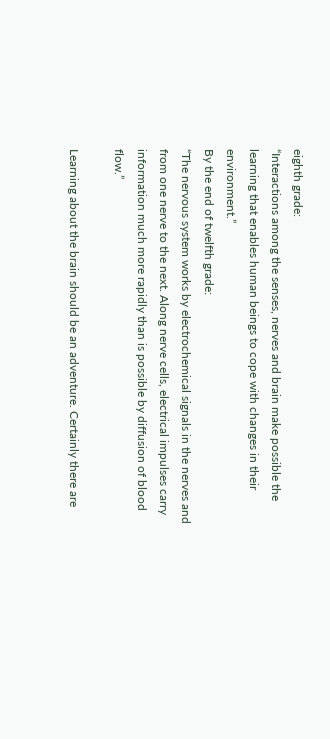eighth grade:
“Interactions among the senses, nerves and brain make possible the learning that enables human beings to cope with changes in their environment.”
By the end of twelfth grade:
“The nervous system works by electrochemical signals in the nerves and from one nerve to the next. Along nerve cells, electrical impulses carry information much more rapidly than is possible by diffusion of blood flow.”

Learning about the brain should be an adventure. Certainly there are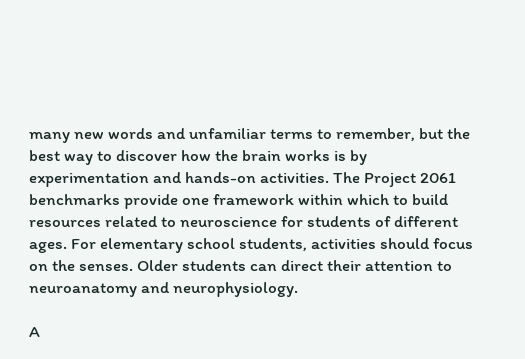many new words and unfamiliar terms to remember, but the best way to discover how the brain works is by experimentation and hands-on activities. The Project 2061 benchmarks provide one framework within which to build resources related to neuroscience for students of different ages. For elementary school students, activities should focus on the senses. Older students can direct their attention to neuroanatomy and neurophysiology.

A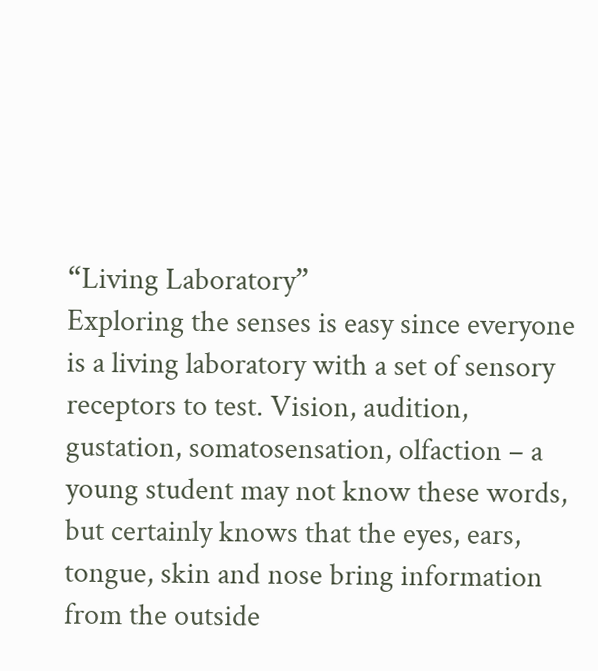“Living Laboratory”
Exploring the senses is easy since everyone is a living laboratory with a set of sensory receptors to test. Vision, audition, gustation, somatosensation, olfaction – a young student may not know these words, but certainly knows that the eyes, ears, tongue, skin and nose bring information from the outside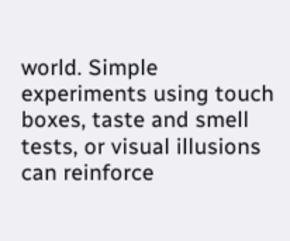world. Simple experiments using touch boxes, taste and smell tests, or visual illusions can reinforce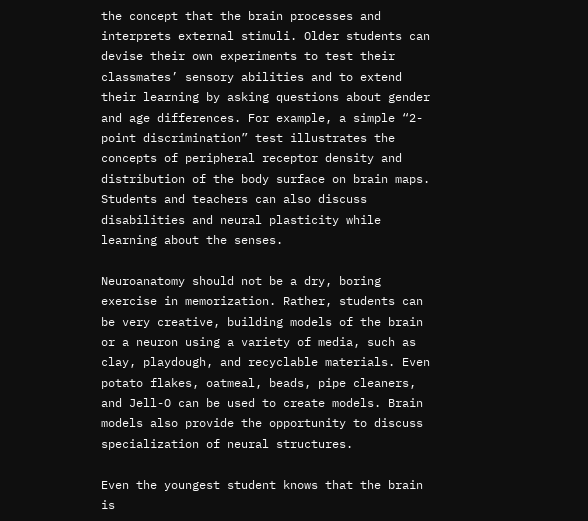the concept that the brain processes and interprets external stimuli. Older students can devise their own experiments to test their classmates’ sensory abilities and to extend their learning by asking questions about gender and age differences. For example, a simple “2-point discrimination” test illustrates the concepts of peripheral receptor density and distribution of the body surface on brain maps. Students and teachers can also discuss disabilities and neural plasticity while learning about the senses.

Neuroanatomy should not be a dry, boring exercise in memorization. Rather, students can be very creative, building models of the brain or a neuron using a variety of media, such as clay, playdough, and recyclable materials. Even potato flakes, oatmeal, beads, pipe cleaners, and Jell-O can be used to create models. Brain models also provide the opportunity to discuss specialization of neural structures.

Even the youngest student knows that the brain is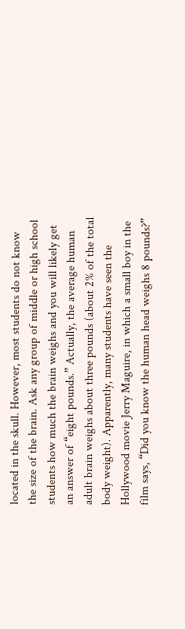located in the skull. However, most students do not know the size of the brain. Ask any group of middle or high school students how much the brain weighs and you will likely get an answer of “eight pounds.” Actually, the average human adult brain weighs about three pounds (about 2% of the total body weight). Apparently, many students have seen the Hollywood movie Jerry Maguire, in which a small boy in the film says, “Did you know the human head weighs 8 pounds?”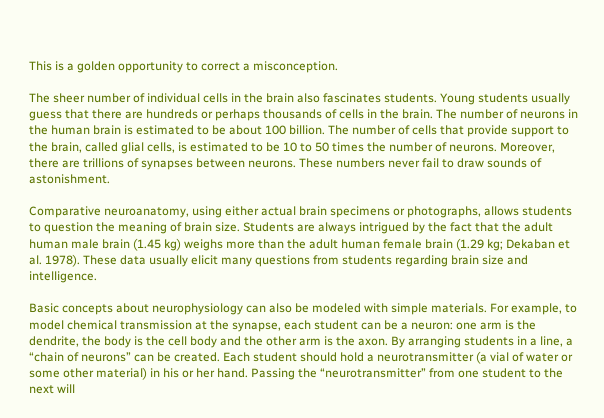This is a golden opportunity to correct a misconception.

The sheer number of individual cells in the brain also fascinates students. Young students usually guess that there are hundreds or perhaps thousands of cells in the brain. The number of neurons in the human brain is estimated to be about 100 billion. The number of cells that provide support to the brain, called glial cells, is estimated to be 10 to 50 times the number of neurons. Moreover, there are trillions of synapses between neurons. These numbers never fail to draw sounds of astonishment.

Comparative neuroanatomy, using either actual brain specimens or photographs, allows students to question the meaning of brain size. Students are always intrigued by the fact that the adult human male brain (1.45 kg) weighs more than the adult human female brain (1.29 kg; Dekaban et al. 1978). These data usually elicit many questions from students regarding brain size and intelligence.

Basic concepts about neurophysiology can also be modeled with simple materials. For example, to model chemical transmission at the synapse, each student can be a neuron: one arm is the dendrite, the body is the cell body and the other arm is the axon. By arranging students in a line, a “chain of neurons” can be created. Each student should hold a neurotransmitter (a vial of water or some other material) in his or her hand. Passing the “neurotransmitter” from one student to the next will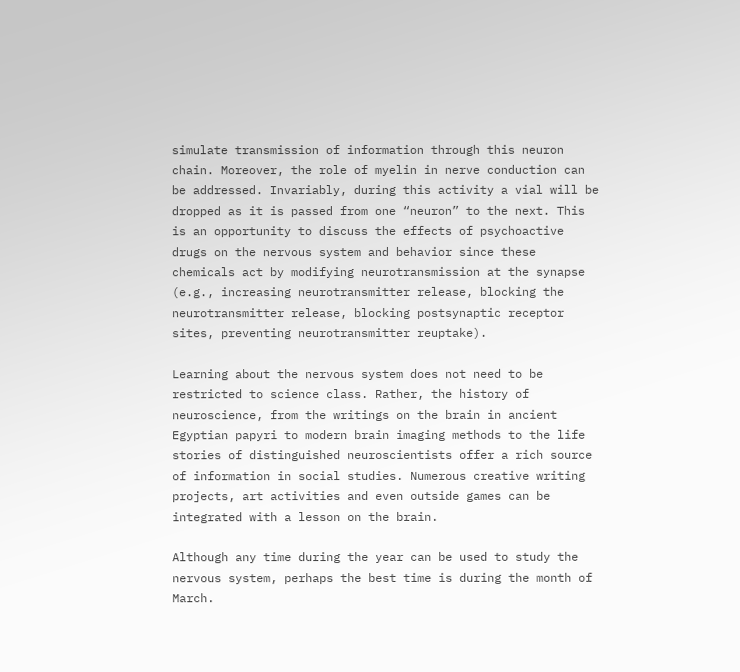simulate transmission of information through this neuron chain. Moreover, the role of myelin in nerve conduction can be addressed. Invariably, during this activity a vial will be dropped as it is passed from one “neuron” to the next. This is an opportunity to discuss the effects of psychoactive drugs on the nervous system and behavior since these chemicals act by modifying neurotransmission at the synapse (e.g., increasing neurotransmitter release, blocking the neurotransmitter release, blocking postsynaptic receptor sites, preventing neurotransmitter reuptake).

Learning about the nervous system does not need to be restricted to science class. Rather, the history of neuroscience, from the writings on the brain in ancient Egyptian papyri to modern brain imaging methods to the life stories of distinguished neuroscientists offer a rich source of information in social studies. Numerous creative writing projects, art activities and even outside games can be integrated with a lesson on the brain.

Although any time during the year can be used to study the nervous system, perhaps the best time is during the month of March.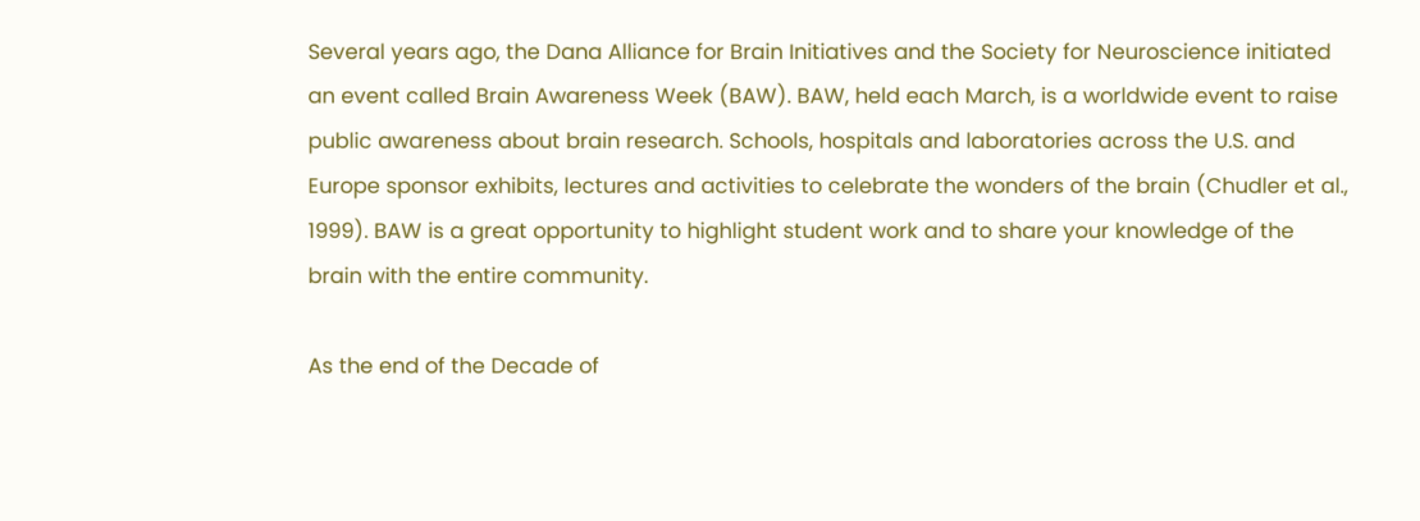Several years ago, the Dana Alliance for Brain Initiatives and the Society for Neuroscience initiated an event called Brain Awareness Week (BAW). BAW, held each March, is a worldwide event to raise public awareness about brain research. Schools, hospitals and laboratories across the U.S. and Europe sponsor exhibits, lectures and activities to celebrate the wonders of the brain (Chudler et al., 1999). BAW is a great opportunity to highlight student work and to share your knowledge of the brain with the entire community.

As the end of the Decade of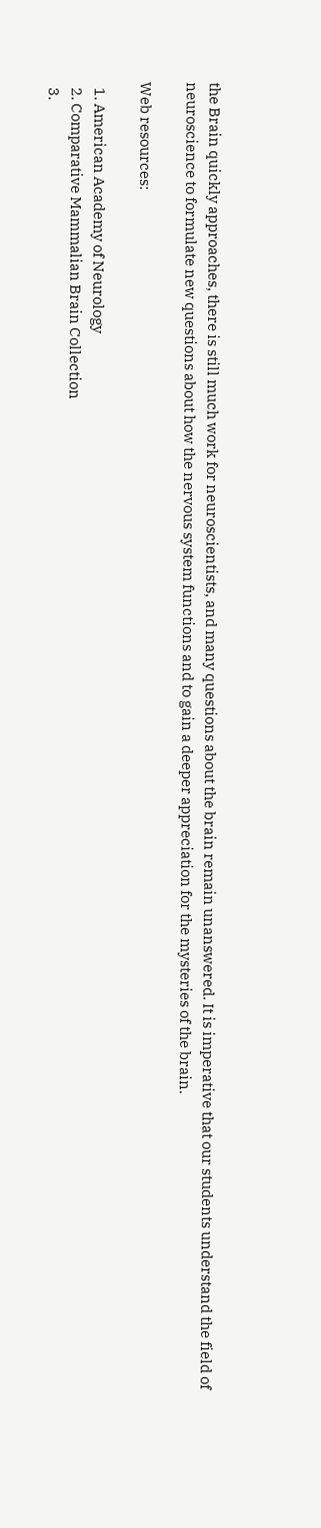the Brain quickly approaches, there is still much work for neuroscientists, and many questions about the brain remain unanswered. It is imperative that our students understand the field of neuroscience to formulate new questions about how the nervous system functions and to gain a deeper appreciation for the mysteries of the brain.

Web resources:

  1. American Academy of Neurology
  2. Comparative Mammalian Brain Collection
  3.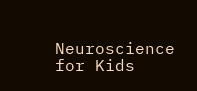Neuroscience for Kids